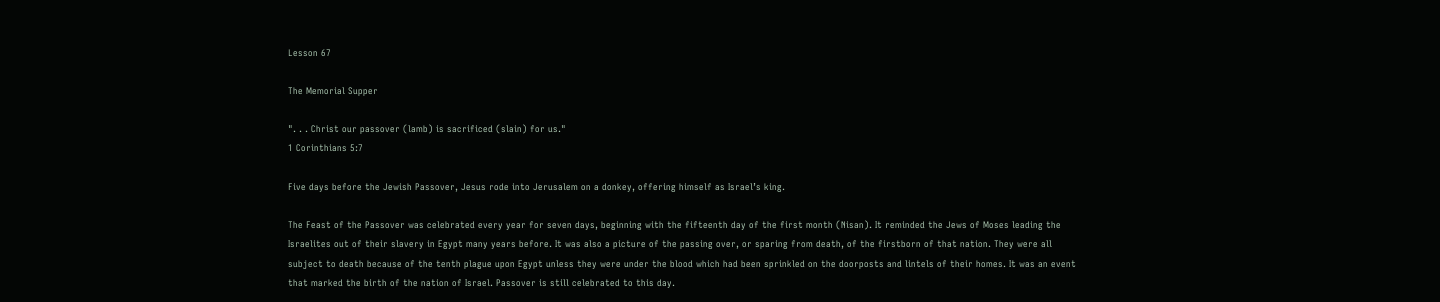Lesson 67

The Memorial Supper

". . . Christ our passover (lamb) is sacrificed (slain) for us."
1 Corinthians 5:7

Five days before the Jewish Passover, Jesus rode into Jerusalem on a donkey, offering himself as Israel’s king.

The Feast of the Passover was celebrated every year for seven days, beginning with the fifteenth day of the first month (Nisan). It reminded the Jews of Moses leading the Israelites out of their slavery in Egypt many years before. It was also a picture of the passing over, or sparing from death, of the firstborn of that nation. They were all subject to death because of the tenth plague upon Egypt unless they were under the blood which had been sprinkled on the doorposts and lintels of their homes. It was an event that marked the birth of the nation of Israel. Passover is still celebrated to this day.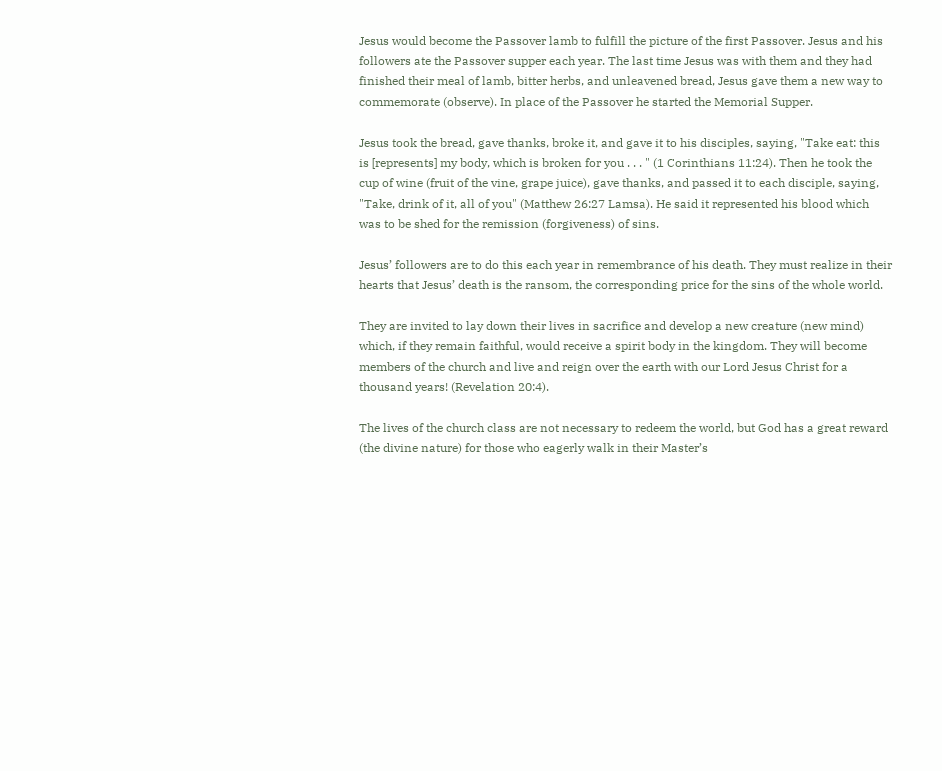Jesus would become the Passover lamb to fulfill the picture of the first Passover. Jesus and his followers ate the Passover supper each year. The last time Jesus was with them and they had finished their meal of lamb, bitter herbs, and unleavened bread, Jesus gave them a new way to commemorate (observe). In place of the Passover he started the Memorial Supper.

Jesus took the bread, gave thanks, broke it, and gave it to his disciples, saying, "Take eat: this is [represents] my body, which is broken for you . . . " (1 Corinthians 11:24). Then he took the cup of wine (fruit of the vine, grape juice), gave thanks, and passed it to each disciple, saying, "Take, drink of it, all of you" (Matthew 26:27 Lamsa). He said it represented his blood which was to be shed for the remission (forgiveness) of sins.

Jesus’ followers are to do this each year in remembrance of his death. They must realize in their hearts that Jesus’ death is the ransom, the corresponding price for the sins of the whole world.

They are invited to lay down their lives in sacrifice and develop a new creature (new mind) which, if they remain faithful, would receive a spirit body in the kingdom. They will become members of the church and live and reign over the earth with our Lord Jesus Christ for a thousand years! (Revelation 20:4).

The lives of the church class are not necessary to redeem the world, but God has a great reward (the divine nature) for those who eagerly walk in their Master’s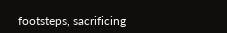footsteps, sacrificing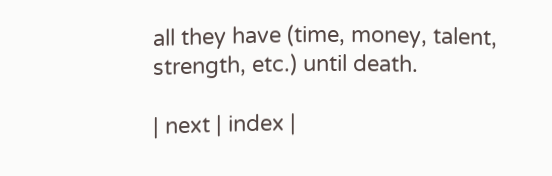all they have (time, money, talent, strength, etc.) until death.

| next | index |